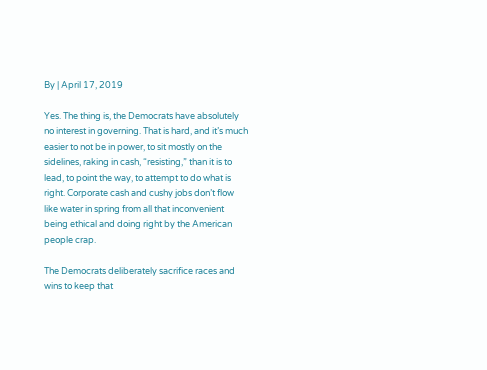By | April 17, 2019

Yes. The thing is, the Democrats have absolutely no interest in governing. That is hard, and it’s much easier to not be in power, to sit mostly on the sidelines, raking in cash, “resisting,” than it is to lead, to point the way, to attempt to do what is right. Corporate cash and cushy jobs don’t flow like water in spring from all that inconvenient being ethical and doing right by the American people crap.

The Democrats deliberately sacrifice races and wins to keep that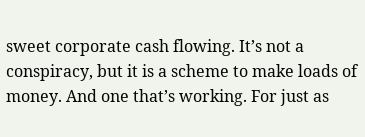sweet corporate cash flowing. It’s not a conspiracy, but it is a scheme to make loads of money. And one that’s working. For just as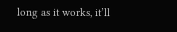long as it works, it’ll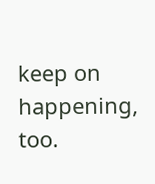keep on happening, too.